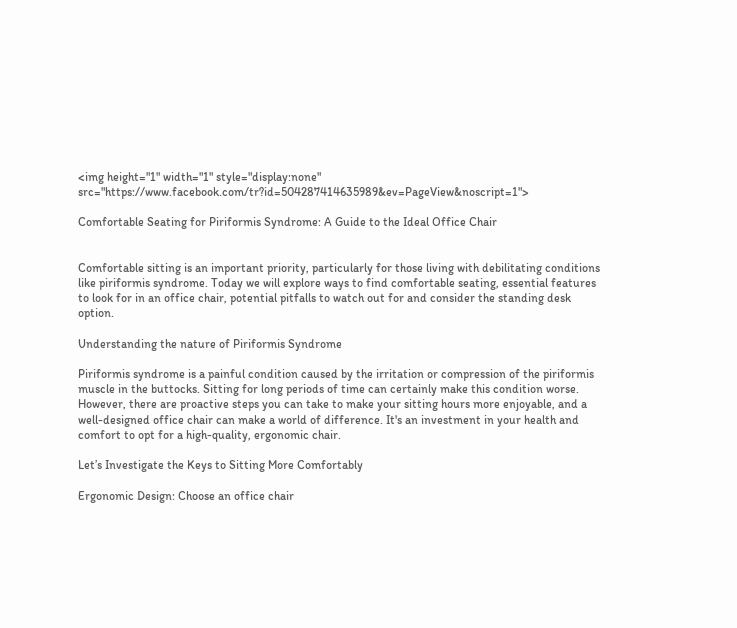<img height="1" width="1" style="display:none" src="https://www.facebook.com/tr?id=504287414635989&ev=PageView&noscript=1">

Comfortable Seating for Piriformis Syndrome: A Guide to the Ideal Office Chair


Comfortable sitting is an important priority, particularly for those living with debilitating conditions like piriformis syndrome. Today we will explore ways to find comfortable seating, essential features to look for in an office chair, potential pitfalls to watch out for and consider the standing desk option.

Understanding the nature of Piriformis Syndrome

Piriformis syndrome is a painful condition caused by the irritation or compression of the piriformis muscle in the buttocks. Sitting for long periods of time can certainly make this condition worse. However, there are proactive steps you can take to make your sitting hours more enjoyable, and a well-designed office chair can make a world of difference. It's an investment in your health and comfort to opt for a high-quality, ergonomic chair.

Let’s Investigate the Keys to Sitting More Comfortably

Ergonomic Design: Choose an office chair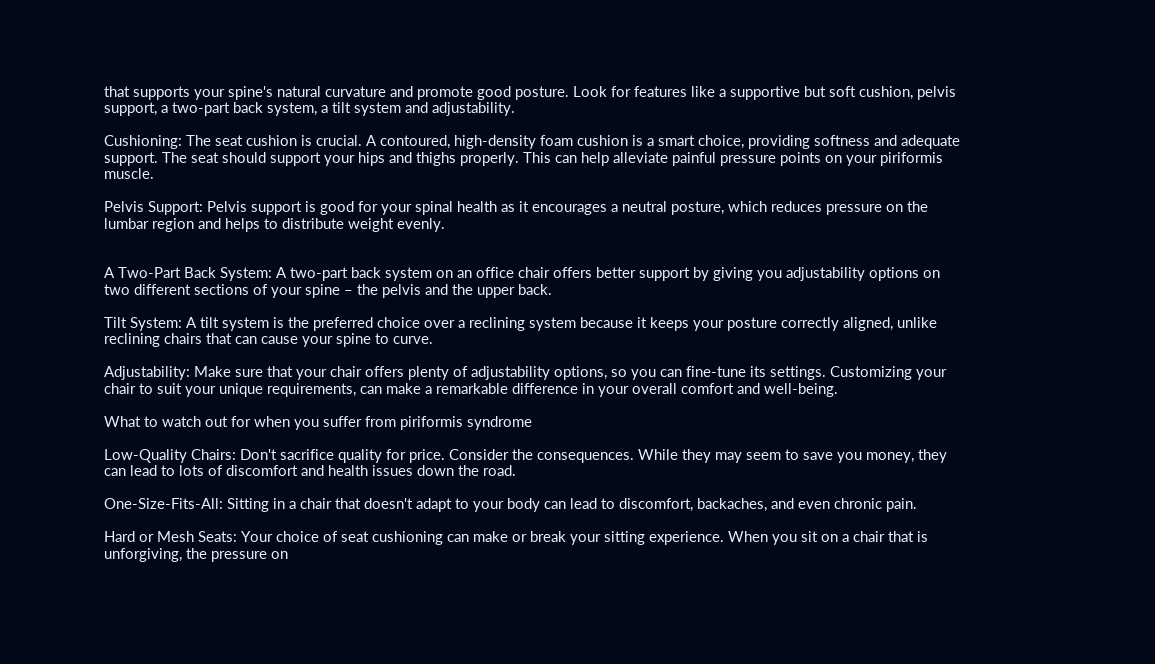that supports your spine's natural curvature and promote good posture. Look for features like a supportive but soft cushion, pelvis support, a two-part back system, a tilt system and adjustability.

Cushioning: The seat cushion is crucial. A contoured, high-density foam cushion is a smart choice, providing softness and adequate support. The seat should support your hips and thighs properly. This can help alleviate painful pressure points on your piriformis muscle.

Pelvis Support: Pelvis support is good for your spinal health as it encourages a neutral posture, which reduces pressure on the lumbar region and helps to distribute weight evenly.


A Two-Part Back System: A two-part back system on an office chair offers better support by giving you adjustability options on two different sections of your spine – the pelvis and the upper back.

Tilt System: A tilt system is the preferred choice over a reclining system because it keeps your posture correctly aligned, unlike reclining chairs that can cause your spine to curve.

Adjustability: Make sure that your chair offers plenty of adjustability options, so you can fine-tune its settings. Customizing your chair to suit your unique requirements, can make a remarkable difference in your overall comfort and well-being.

What to watch out for when you suffer from piriformis syndrome

Low-Quality Chairs: Don't sacrifice quality for price. Consider the consequences. While they may seem to save you money, they can lead to lots of discomfort and health issues down the road.

One-Size-Fits-All: Sitting in a chair that doesn't adapt to your body can lead to discomfort, backaches, and even chronic pain.

Hard or Mesh Seats: Your choice of seat cushioning can make or break your sitting experience. When you sit on a chair that is unforgiving, the pressure on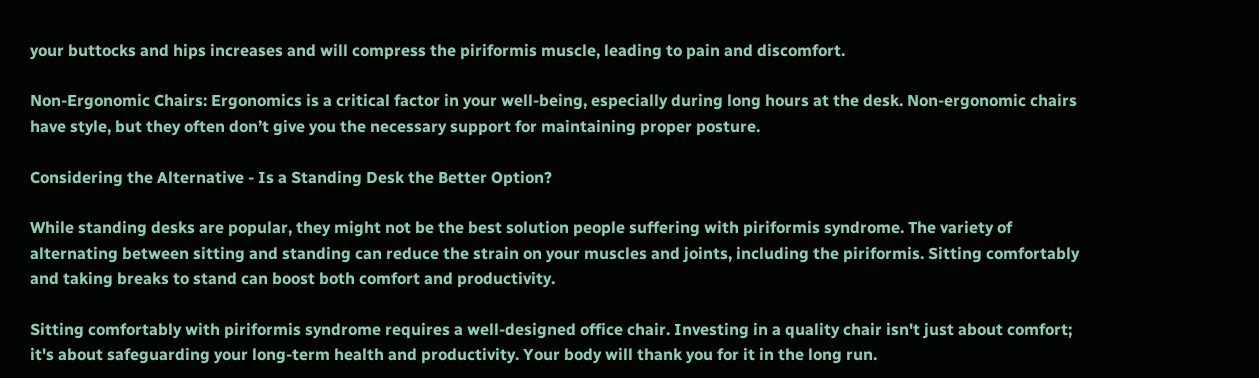your buttocks and hips increases and will compress the piriformis muscle, leading to pain and discomfort.

Non-Ergonomic Chairs: Ergonomics is a critical factor in your well-being, especially during long hours at the desk. Non-ergonomic chairs have style, but they often don’t give you the necessary support for maintaining proper posture.

Considering the Alternative - Is a Standing Desk the Better Option?

While standing desks are popular, they might not be the best solution people suffering with piriformis syndrome. The variety of alternating between sitting and standing can reduce the strain on your muscles and joints, including the piriformis. Sitting comfortably and taking breaks to stand can boost both comfort and productivity.

Sitting comfortably with piriformis syndrome requires a well-designed office chair. Investing in a quality chair isn't just about comfort; it's about safeguarding your long-term health and productivity. Your body will thank you for it in the long run.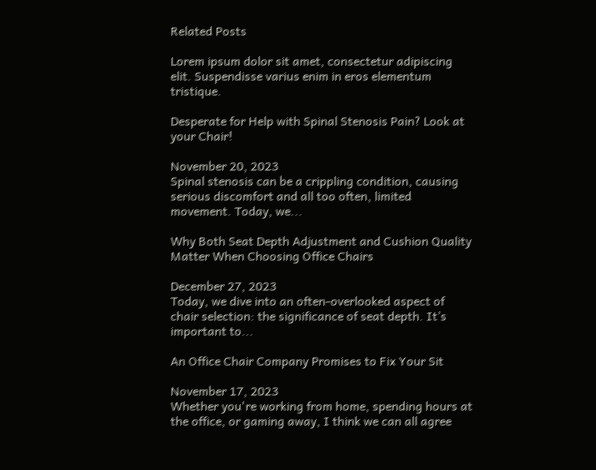Related Posts

Lorem ipsum dolor sit amet, consectetur adipiscing elit. Suspendisse varius enim in eros elementum tristique.

Desperate for Help with Spinal Stenosis Pain? Look at your Chair!

November 20, 2023
Spinal stenosis can be a crippling condition, causing serious discomfort and all too often, limited movement. Today, we...

Why Both Seat Depth Adjustment and Cushion Quality Matter When Choosing Office Chairs

December 27, 2023
Today, we dive into an often-overlooked aspect of chair selection: the significance of seat depth. It’s important to...

An Office Chair Company Promises to Fix Your Sit

November 17, 2023
Whether you're working from home, spending hours at the office, or gaming away, I think we can all agree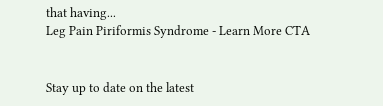that having...
Leg Pain Piriformis Syndrome - Learn More CTA


Stay up to date on the latest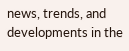news, trends, and developments in the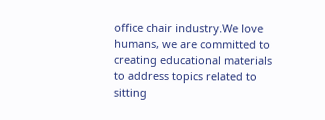office chair industry.We love humans, we are committed to creating educational materials to address topics related to sitting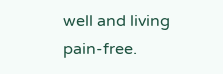well and living pain-free.